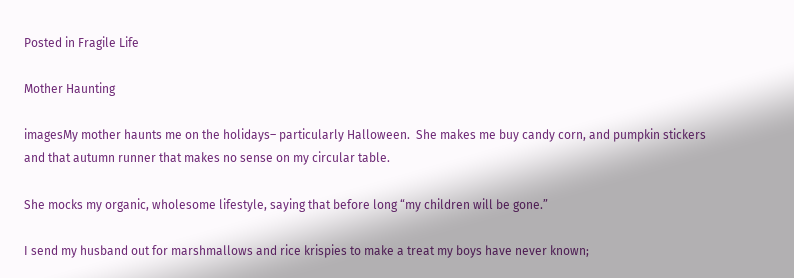Posted in Fragile Life

Mother Haunting

imagesMy mother haunts me on the holidays– particularly Halloween.  She makes me buy candy corn, and pumpkin stickers and that autumn runner that makes no sense on my circular table.

She mocks my organic, wholesome lifestyle, saying that before long “my children will be gone.”

I send my husband out for marshmallows and rice krispies to make a treat my boys have never known;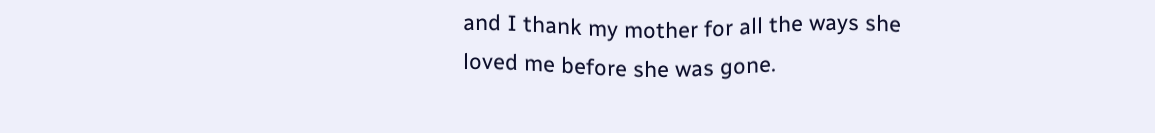and I thank my mother for all the ways she loved me before she was gone.